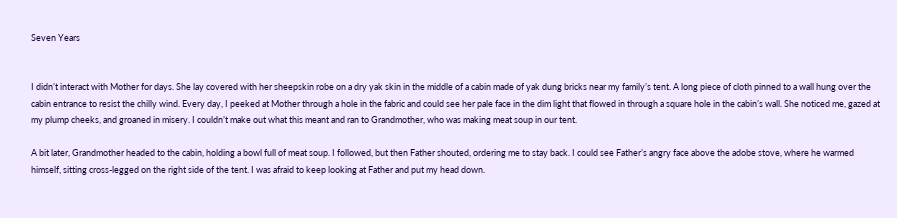Seven Years


I didn’t interact with Mother for days. She lay covered with her sheepskin robe on a dry yak skin in the middle of a cabin made of yak dung bricks near my family’s tent. A long piece of cloth pinned to a wall hung over the cabin entrance to resist the chilly wind. Every day, I peeked at Mother through a hole in the fabric and could see her pale face in the dim light that flowed in through a square hole in the cabin’s wall. She noticed me, gazed at my plump cheeks, and groaned in misery. I couldn’t make out what this meant and ran to Grandmother, who was making meat soup in our tent.

A bit later, Grandmother headed to the cabin, holding a bowl full of meat soup. I followed, but then Father shouted, ordering me to stay back. I could see Father’s angry face above the adobe stove, where he warmed himself, sitting cross-legged on the right side of the tent. I was afraid to keep looking at Father and put my head down.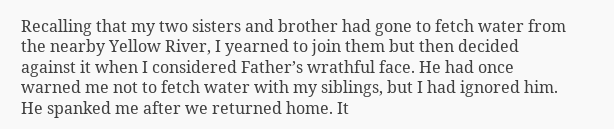Recalling that my two sisters and brother had gone to fetch water from the nearby Yellow River, I yearned to join them but then decided against it when I considered Father’s wrathful face. He had once warned me not to fetch water with my siblings, but I had ignored him. He spanked me after we returned home. It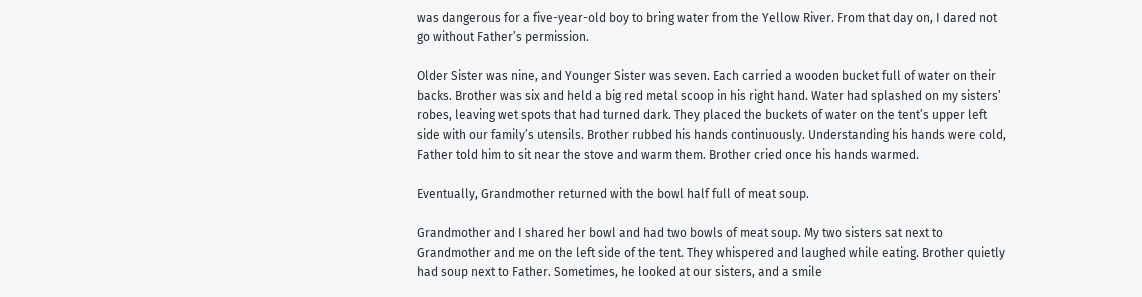was dangerous for a five-year-old boy to bring water from the Yellow River. From that day on, I dared not go without Father’s permission.

Older Sister was nine, and Younger Sister was seven. Each carried a wooden bucket full of water on their backs. Brother was six and held a big red metal scoop in his right hand. Water had splashed on my sisters’ robes, leaving wet spots that had turned dark. They placed the buckets of water on the tent’s upper left side with our family’s utensils. Brother rubbed his hands continuously. Understanding his hands were cold, Father told him to sit near the stove and warm them. Brother cried once his hands warmed.

Eventually, Grandmother returned with the bowl half full of meat soup.

Grandmother and I shared her bowl and had two bowls of meat soup. My two sisters sat next to Grandmother and me on the left side of the tent. They whispered and laughed while eating. Brother quietly had soup next to Father. Sometimes, he looked at our sisters, and a smile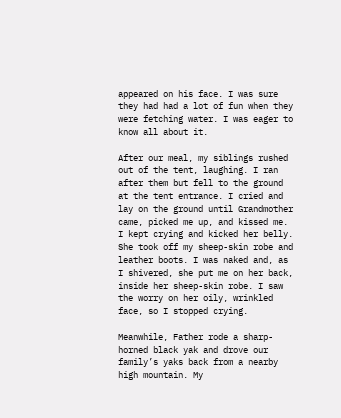appeared on his face. I was sure they had had a lot of fun when they were fetching water. I was eager to know all about it.

After our meal, my siblings rushed out of the tent, laughing. I ran after them but fell to the ground at the tent entrance. I cried and lay on the ground until Grandmother came, picked me up, and kissed me. I kept crying and kicked her belly. She took off my sheep-skin robe and leather boots. I was naked and, as I shivered, she put me on her back, inside her sheep-skin robe. I saw the worry on her oily, wrinkled face, so I stopped crying.

Meanwhile, Father rode a sharp-horned black yak and drove our family’s yaks back from a nearby high mountain. My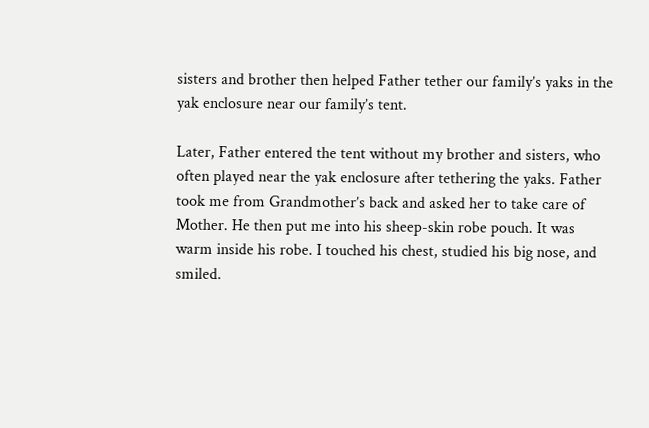sisters and brother then helped Father tether our family’s yaks in the yak enclosure near our family’s tent.

Later, Father entered the tent without my brother and sisters, who often played near the yak enclosure after tethering the yaks. Father took me from Grandmother’s back and asked her to take care of Mother. He then put me into his sheep-skin robe pouch. It was warm inside his robe. I touched his chest, studied his big nose, and smiled.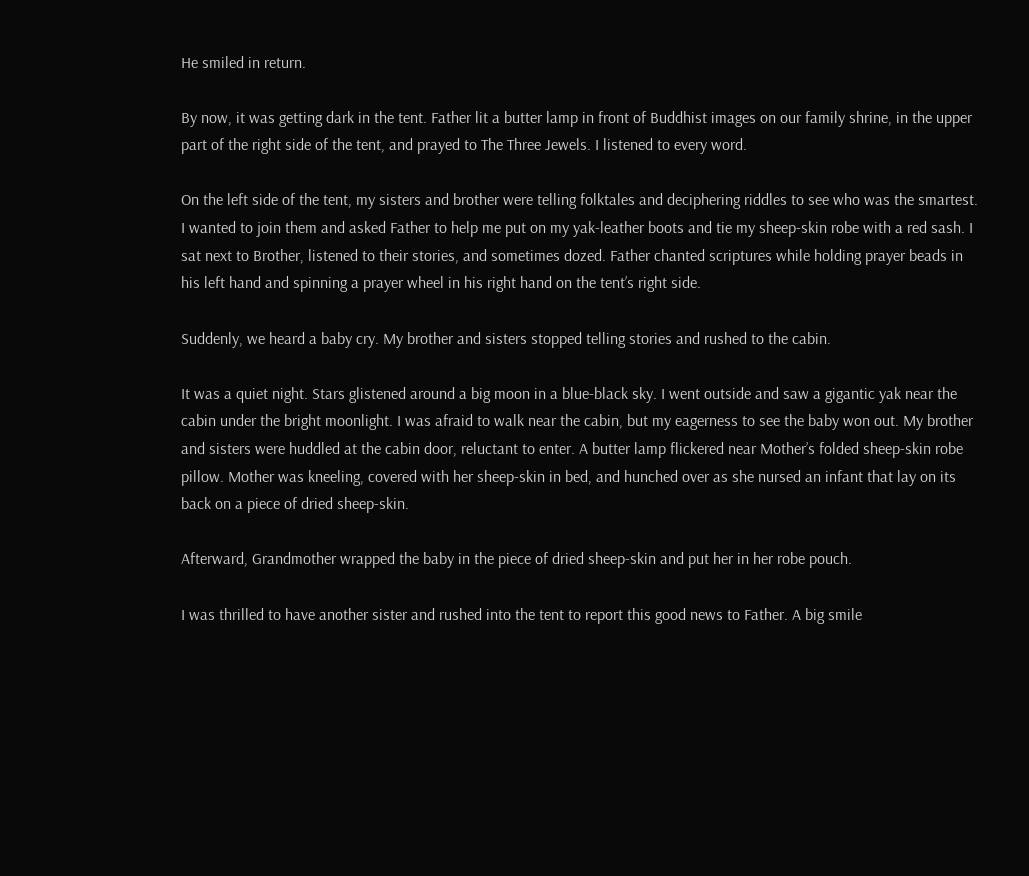He smiled in return.

By now, it was getting dark in the tent. Father lit a butter lamp in front of Buddhist images on our family shrine, in the upper part of the right side of the tent, and prayed to The Three Jewels. I listened to every word.

On the left side of the tent, my sisters and brother were telling folktales and deciphering riddles to see who was the smartest. I wanted to join them and asked Father to help me put on my yak-leather boots and tie my sheep-skin robe with a red sash. I sat next to Brother, listened to their stories, and sometimes dozed. Father chanted scriptures while holding prayer beads in his left hand and spinning a prayer wheel in his right hand on the tent’s right side.

Suddenly, we heard a baby cry. My brother and sisters stopped telling stories and rushed to the cabin.

It was a quiet night. Stars glistened around a big moon in a blue-black sky. I went outside and saw a gigantic yak near the cabin under the bright moonlight. I was afraid to walk near the cabin, but my eagerness to see the baby won out. My brother and sisters were huddled at the cabin door, reluctant to enter. A butter lamp flickered near Mother’s folded sheep-skin robe pillow. Mother was kneeling, covered with her sheep-skin in bed, and hunched over as she nursed an infant that lay on its back on a piece of dried sheep-skin.

Afterward, Grandmother wrapped the baby in the piece of dried sheep-skin and put her in her robe pouch.

I was thrilled to have another sister and rushed into the tent to report this good news to Father. A big smile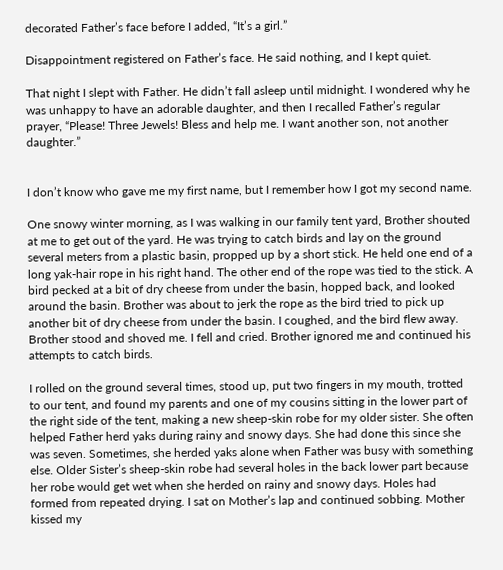decorated Father’s face before I added, “It’s a girl.”

Disappointment registered on Father’s face. He said nothing, and I kept quiet.

That night I slept with Father. He didn’t fall asleep until midnight. I wondered why he was unhappy to have an adorable daughter, and then I recalled Father’s regular prayer, “Please! Three Jewels! Bless and help me. I want another son, not another daughter.”


I don’t know who gave me my first name, but I remember how I got my second name.

One snowy winter morning, as I was walking in our family tent yard, Brother shouted at me to get out of the yard. He was trying to catch birds and lay on the ground several meters from a plastic basin, propped up by a short stick. He held one end of a long yak-hair rope in his right hand. The other end of the rope was tied to the stick. A bird pecked at a bit of dry cheese from under the basin, hopped back, and looked around the basin. Brother was about to jerk the rope as the bird tried to pick up another bit of dry cheese from under the basin. I coughed, and the bird flew away. Brother stood and shoved me. I fell and cried. Brother ignored me and continued his attempts to catch birds.

I rolled on the ground several times, stood up, put two fingers in my mouth, trotted to our tent, and found my parents and one of my cousins sitting in the lower part of the right side of the tent, making a new sheep-skin robe for my older sister. She often helped Father herd yaks during rainy and snowy days. She had done this since she was seven. Sometimes, she herded yaks alone when Father was busy with something else. Older Sister’s sheep-skin robe had several holes in the back lower part because her robe would get wet when she herded on rainy and snowy days. Holes had formed from repeated drying. I sat on Mother’s lap and continued sobbing. Mother kissed my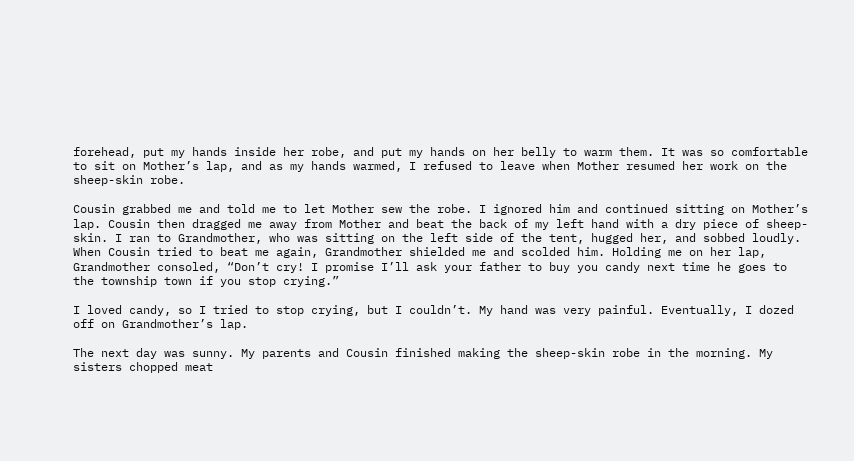forehead, put my hands inside her robe, and put my hands on her belly to warm them. It was so comfortable to sit on Mother’s lap, and as my hands warmed, I refused to leave when Mother resumed her work on the sheep-skin robe.

Cousin grabbed me and told me to let Mother sew the robe. I ignored him and continued sitting on Mother’s lap. Cousin then dragged me away from Mother and beat the back of my left hand with a dry piece of sheep-skin. I ran to Grandmother, who was sitting on the left side of the tent, hugged her, and sobbed loudly. When Cousin tried to beat me again, Grandmother shielded me and scolded him. Holding me on her lap, Grandmother consoled, “Don’t cry! I promise I’ll ask your father to buy you candy next time he goes to the township town if you stop crying.”

I loved candy, so I tried to stop crying, but I couldn’t. My hand was very painful. Eventually, I dozed off on Grandmother’s lap.

The next day was sunny. My parents and Cousin finished making the sheep-skin robe in the morning. My sisters chopped meat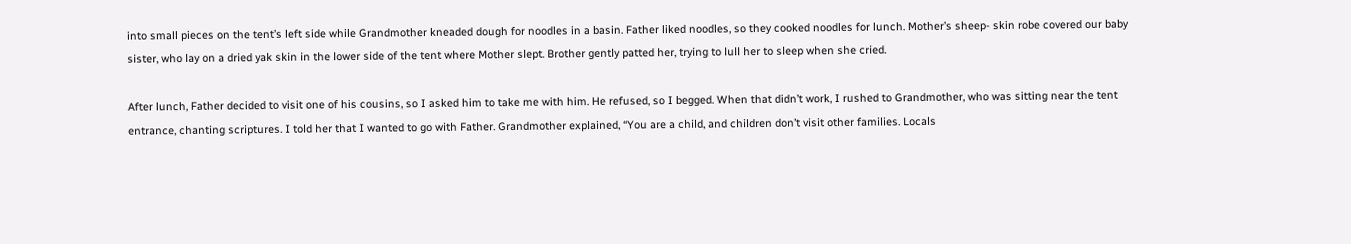into small pieces on the tent’s left side while Grandmother kneaded dough for noodles in a basin. Father liked noodles, so they cooked noodles for lunch. Mother’s sheep- skin robe covered our baby sister, who lay on a dried yak skin in the lower side of the tent where Mother slept. Brother gently patted her, trying to lull her to sleep when she cried.

After lunch, Father decided to visit one of his cousins, so I asked him to take me with him. He refused, so I begged. When that didn’t work, I rushed to Grandmother, who was sitting near the tent entrance, chanting scriptures. I told her that I wanted to go with Father. Grandmother explained, “You are a child, and children don’t visit other families. Locals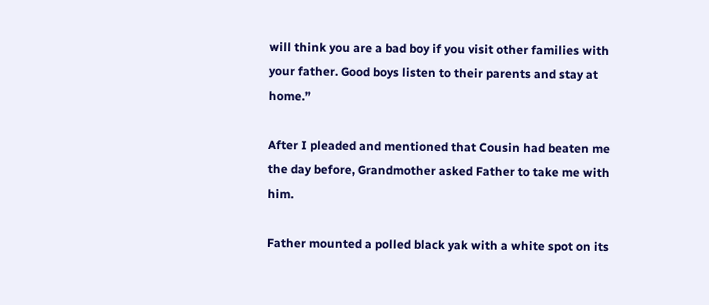will think you are a bad boy if you visit other families with your father. Good boys listen to their parents and stay at home.”

After I pleaded and mentioned that Cousin had beaten me the day before, Grandmother asked Father to take me with him.

Father mounted a polled black yak with a white spot on its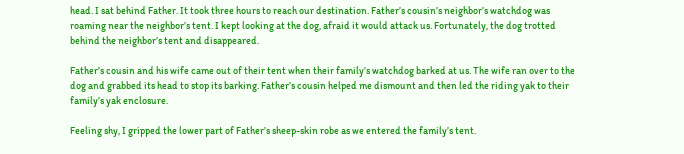head. I sat behind Father. It took three hours to reach our destination. Father’s cousin’s neighbor’s watchdog was roaming near the neighbor’s tent. I kept looking at the dog, afraid it would attack us. Fortunately, the dog trotted behind the neighbor’s tent and disappeared.

Father’s cousin and his wife came out of their tent when their family’s watchdog barked at us. The wife ran over to the dog and grabbed its head to stop its barking. Father’s cousin helped me dismount and then led the riding yak to their family’s yak enclosure.

Feeling shy, I gripped the lower part of Father’s sheep-skin robe as we entered the family’s tent.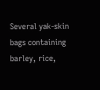Several yak-skin bags containing barley, rice,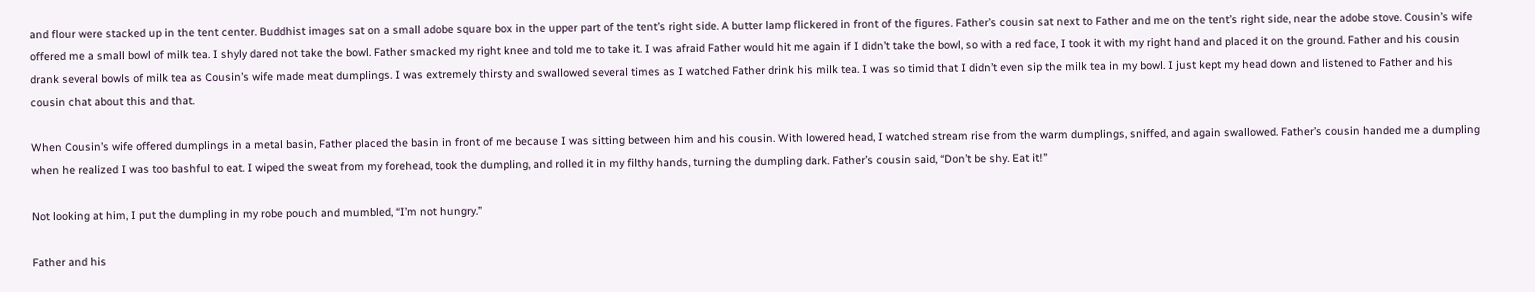and flour were stacked up in the tent center. Buddhist images sat on a small adobe square box in the upper part of the tent’s right side. A butter lamp flickered in front of the figures. Father’s cousin sat next to Father and me on the tent’s right side, near the adobe stove. Cousin’s wife offered me a small bowl of milk tea. I shyly dared not take the bowl. Father smacked my right knee and told me to take it. I was afraid Father would hit me again if I didn’t take the bowl, so with a red face, I took it with my right hand and placed it on the ground. Father and his cousin drank several bowls of milk tea as Cousin’s wife made meat dumplings. I was extremely thirsty and swallowed several times as I watched Father drink his milk tea. I was so timid that I didn’t even sip the milk tea in my bowl. I just kept my head down and listened to Father and his cousin chat about this and that.

When Cousin’s wife offered dumplings in a metal basin, Father placed the basin in front of me because I was sitting between him and his cousin. With lowered head, I watched stream rise from the warm dumplings, sniffed, and again swallowed. Father’s cousin handed me a dumpling when he realized I was too bashful to eat. I wiped the sweat from my forehead, took the dumpling, and rolled it in my filthy hands, turning the dumpling dark. Father’s cousin said, “Don’t be shy. Eat it!”

Not looking at him, I put the dumpling in my robe pouch and mumbled, “I’m not hungry.”

Father and his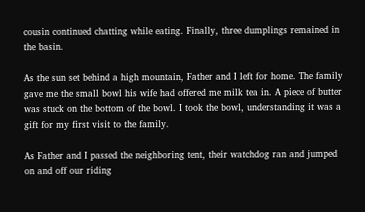cousin continued chatting while eating. Finally, three dumplings remained in the basin.

As the sun set behind a high mountain, Father and I left for home. The family gave me the small bowl his wife had offered me milk tea in. A piece of butter was stuck on the bottom of the bowl. I took the bowl, understanding it was a gift for my first visit to the family.

As Father and I passed the neighboring tent, their watchdog ran and jumped on and off our riding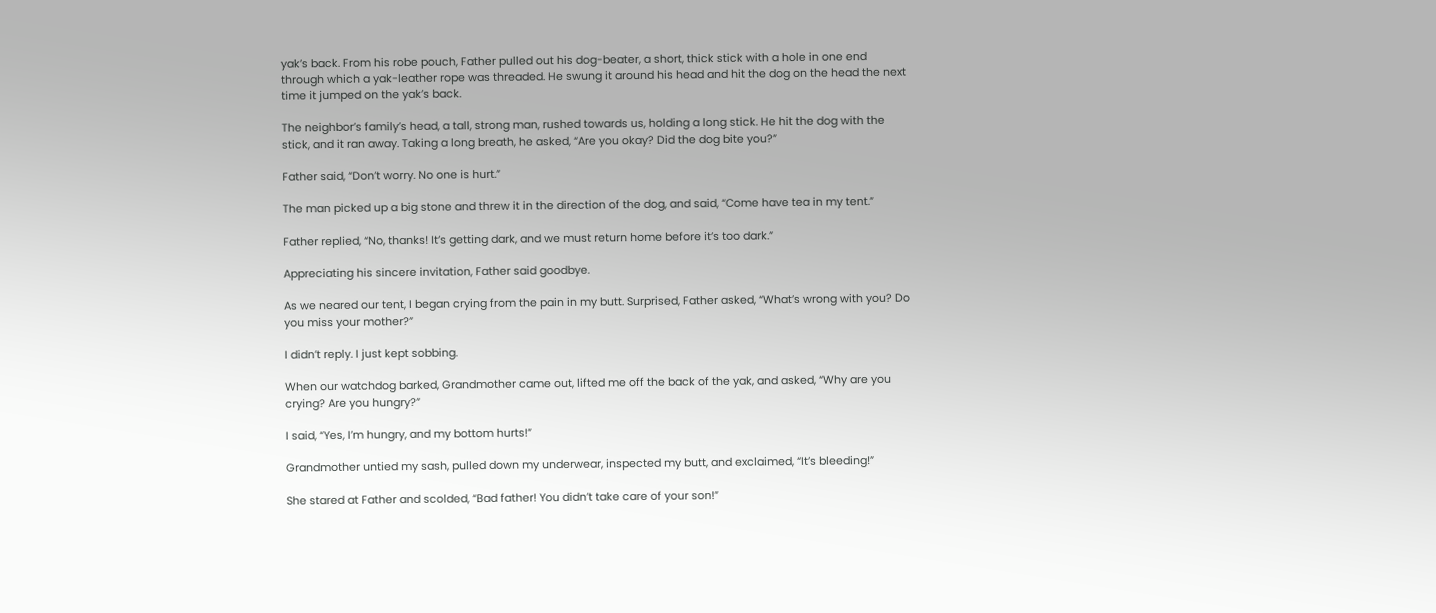yak’s back. From his robe pouch, Father pulled out his dog-beater, a short, thick stick with a hole in one end through which a yak-leather rope was threaded. He swung it around his head and hit the dog on the head the next time it jumped on the yak’s back.

The neighbor’s family’s head, a tall, strong man, rushed towards us, holding a long stick. He hit the dog with the stick, and it ran away. Taking a long breath, he asked, “Are you okay? Did the dog bite you?”

Father said, “Don’t worry. No one is hurt.”

The man picked up a big stone and threw it in the direction of the dog, and said, “Come have tea in my tent.”

Father replied, “No, thanks! It’s getting dark, and we must return home before it’s too dark.”

Appreciating his sincere invitation, Father said goodbye.

As we neared our tent, I began crying from the pain in my butt. Surprised, Father asked, “What’s wrong with you? Do you miss your mother?”

I didn’t reply. I just kept sobbing.

When our watchdog barked, Grandmother came out, lifted me off the back of the yak, and asked, “Why are you crying? Are you hungry?”

I said, “Yes, I’m hungry, and my bottom hurts!”

Grandmother untied my sash, pulled down my underwear, inspected my butt, and exclaimed, “It’s bleeding!”

She stared at Father and scolded, “Bad father! You didn’t take care of your son!”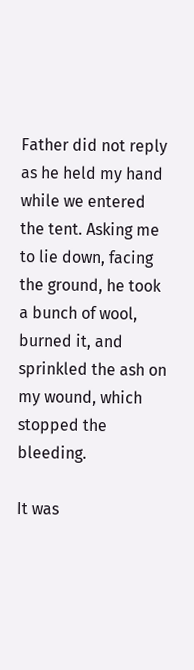Father did not reply as he held my hand while we entered the tent. Asking me to lie down, facing the ground, he took a bunch of wool, burned it, and sprinkled the ash on my wound, which stopped the bleeding.

It was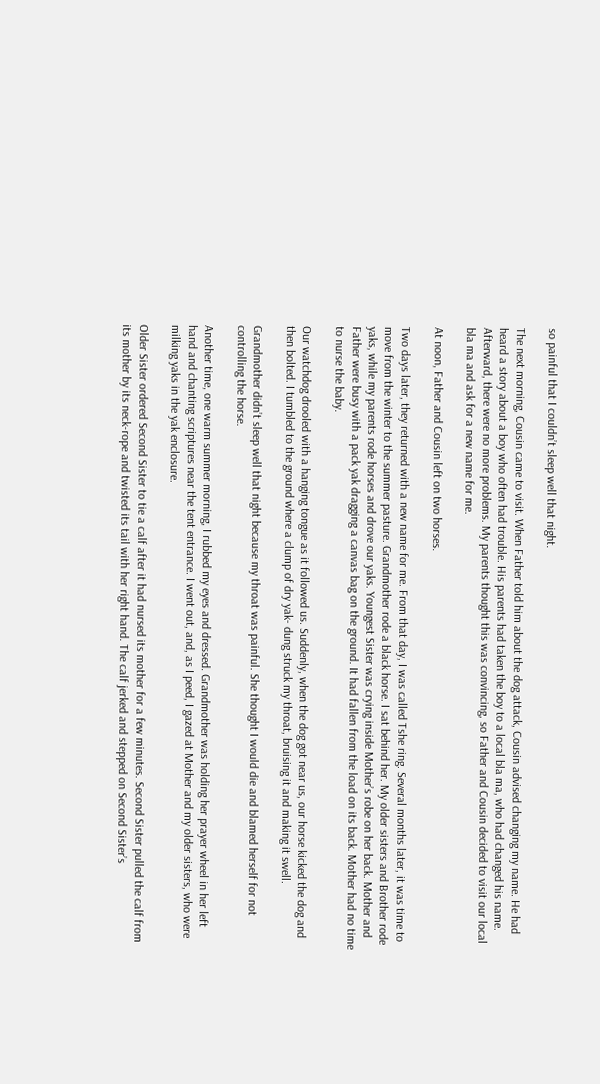so painful that I couldn’t sleep well that night.

The next morning, Cousin came to visit. When Father told him about the dog attack, Cousin advised changing my name. He had heard a story about a boy who often had trouble. His parents had taken the boy to a local bla ma, who had changed his name. Afterward, there were no more problems. My parents thought this was convincing, so Father and Cousin decided to visit our local bla ma and ask for a new name for me.

At noon, Father and Cousin left on two horses.

Two days later, they returned with a new name for me. From that day, I was called Tshe ring. Several months later, it was time to move from the winter to the summer pasture. Grandmother rode a black horse. I sat behind her. My older sisters and Brother rode yaks, while my parents rode horses and drove our yaks. Youngest Sister was crying inside Mother’s robe on her back. Mother and Father were busy with a pack yak dragging a canvas bag on the ground. It had fallen from the load on its back. Mother had no time to nurse the baby.

Our watchdog drooled with a hanging tongue as it followed us. Suddenly, when the dog got near us, our horse kicked the dog and then bolted. I tumbled to the ground where a clump of dry yak- dung struck my throat, bruising it and making it swell.

Grandmother didn’t sleep well that night because my throat was painful. She thought I would die and blamed herself for not controlling the horse.

Another time, one warm summer morning, I rubbed my eyes and dressed. Grandmother was holding her prayer wheel in her left hand and chanting scriptures near the tent entrance. I went out, and, as I peed, I gazed at Mother and my older sisters, who were milking yaks in the yak enclosure.

Older Sister ordered Second Sister to tie a calf after it had nursed its mother for a few minutes. Second Sister pulled the calf from its mother by its neck-rope and twisted its tail with her right hand. The calf jerked and stepped on Second Sister’s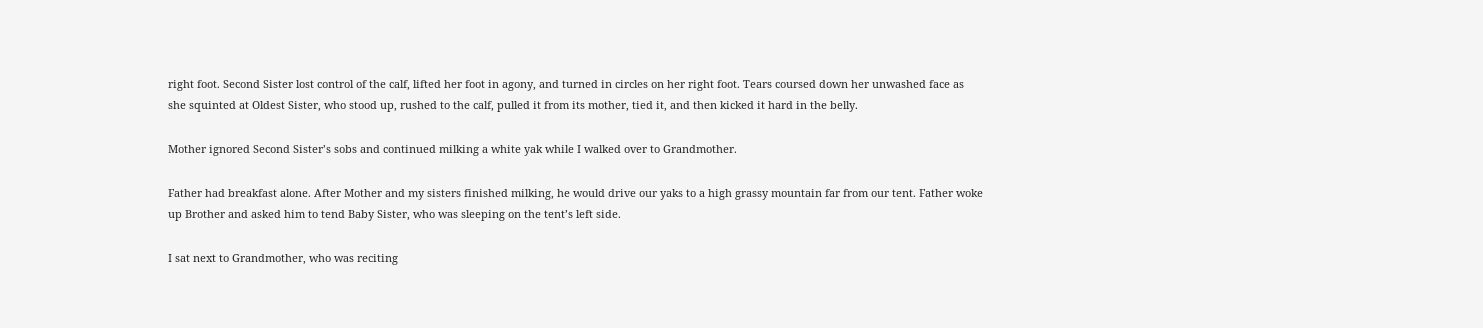right foot. Second Sister lost control of the calf, lifted her foot in agony, and turned in circles on her right foot. Tears coursed down her unwashed face as she squinted at Oldest Sister, who stood up, rushed to the calf, pulled it from its mother, tied it, and then kicked it hard in the belly.

Mother ignored Second Sister’s sobs and continued milking a white yak while I walked over to Grandmother.

Father had breakfast alone. After Mother and my sisters finished milking, he would drive our yaks to a high grassy mountain far from our tent. Father woke up Brother and asked him to tend Baby Sister, who was sleeping on the tent’s left side.

I sat next to Grandmother, who was reciting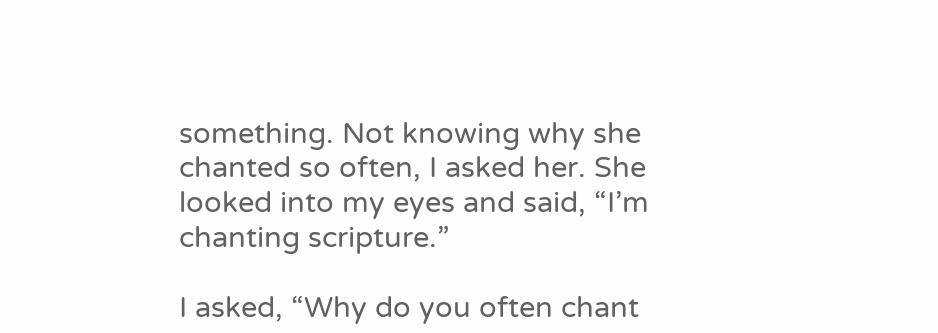something. Not knowing why she chanted so often, I asked her. She looked into my eyes and said, “I’m chanting scripture.”

I asked, “Why do you often chant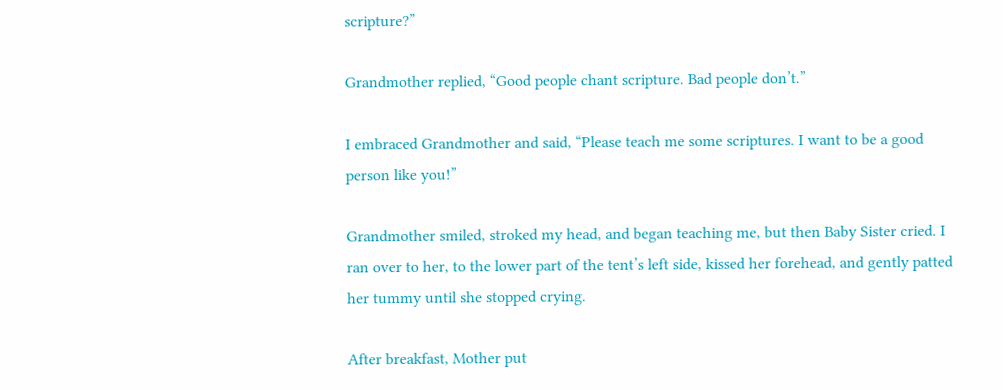scripture?”

Grandmother replied, “Good people chant scripture. Bad people don’t.”

I embraced Grandmother and said, “Please teach me some scriptures. I want to be a good person like you!”

Grandmother smiled, stroked my head, and began teaching me, but then Baby Sister cried. I ran over to her, to the lower part of the tent’s left side, kissed her forehead, and gently patted her tummy until she stopped crying.

After breakfast, Mother put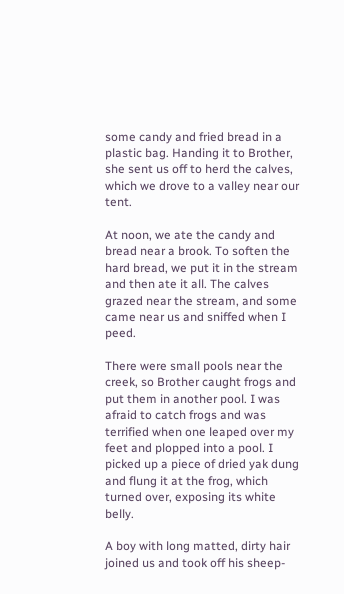some candy and fried bread in a plastic bag. Handing it to Brother, she sent us off to herd the calves, which we drove to a valley near our tent.

At noon, we ate the candy and bread near a brook. To soften the hard bread, we put it in the stream and then ate it all. The calves grazed near the stream, and some came near us and sniffed when I peed.

There were small pools near the creek, so Brother caught frogs and put them in another pool. I was afraid to catch frogs and was terrified when one leaped over my feet and plopped into a pool. I picked up a piece of dried yak dung and flung it at the frog, which turned over, exposing its white belly.

A boy with long matted, dirty hair joined us and took off his sheep-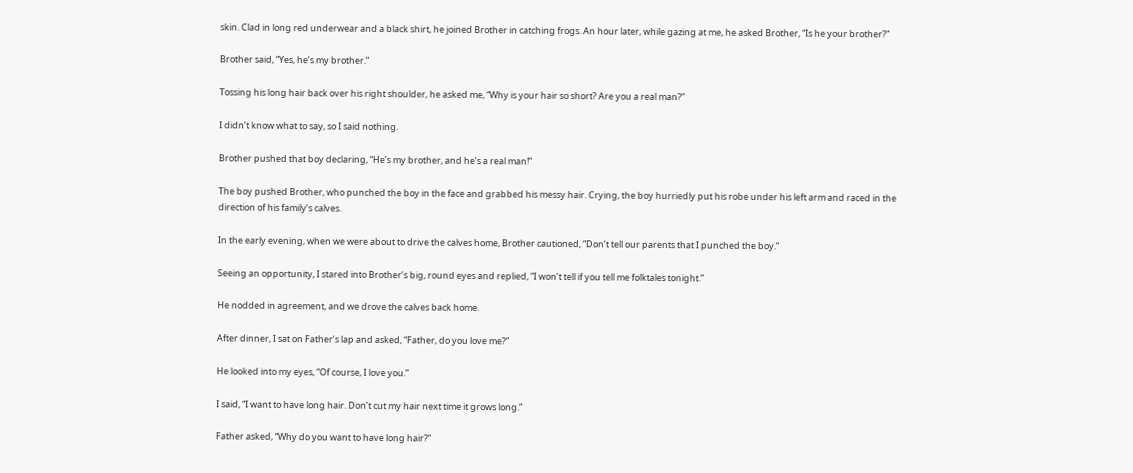skin. Clad in long red underwear and a black shirt, he joined Brother in catching frogs. An hour later, while gazing at me, he asked Brother, “Is he your brother?”

Brother said, “Yes, he’s my brother.”

Tossing his long hair back over his right shoulder, he asked me, “Why is your hair so short? Are you a real man?”

I didn’t know what to say, so I said nothing.

Brother pushed that boy declaring, “He’s my brother, and he’s a real man!”

The boy pushed Brother, who punched the boy in the face and grabbed his messy hair. Crying, the boy hurriedly put his robe under his left arm and raced in the direction of his family’s calves.

In the early evening, when we were about to drive the calves home, Brother cautioned, “Don’t tell our parents that I punched the boy.”

Seeing an opportunity, I stared into Brother’s big, round eyes and replied, “I won’t tell if you tell me folktales tonight.”

He nodded in agreement, and we drove the calves back home.

After dinner, I sat on Father’s lap and asked, “Father, do you love me?”

He looked into my eyes, “Of course, I love you.”

I said, “I want to have long hair. Don’t cut my hair next time it grows long.”

Father asked, “Why do you want to have long hair?”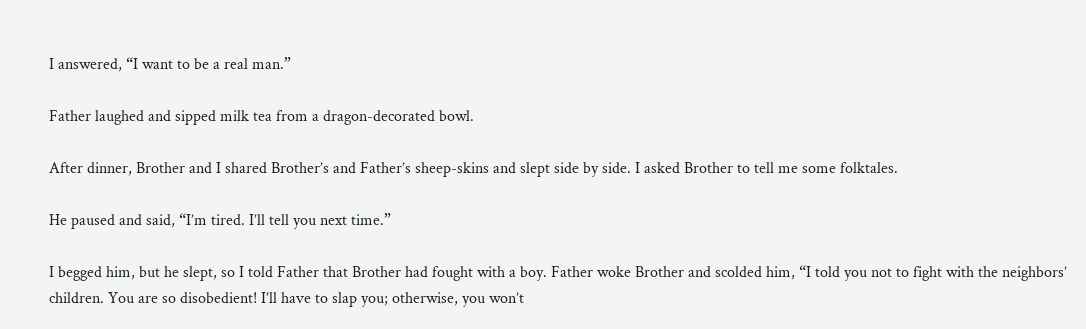I answered, “I want to be a real man.”

Father laughed and sipped milk tea from a dragon-decorated bowl.

After dinner, Brother and I shared Brother’s and Father’s sheep-skins and slept side by side. I asked Brother to tell me some folktales.

He paused and said, “I’m tired. I’ll tell you next time.”

I begged him, but he slept, so I told Father that Brother had fought with a boy. Father woke Brother and scolded him, “I told you not to fight with the neighbors’ children. You are so disobedient! I’ll have to slap you; otherwise, you won’t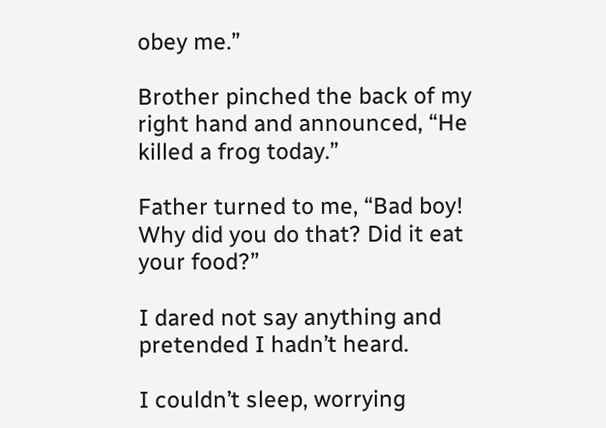obey me.”

Brother pinched the back of my right hand and announced, “He killed a frog today.”

Father turned to me, “Bad boy! Why did you do that? Did it eat your food?”

I dared not say anything and pretended I hadn’t heard.

I couldn’t sleep, worrying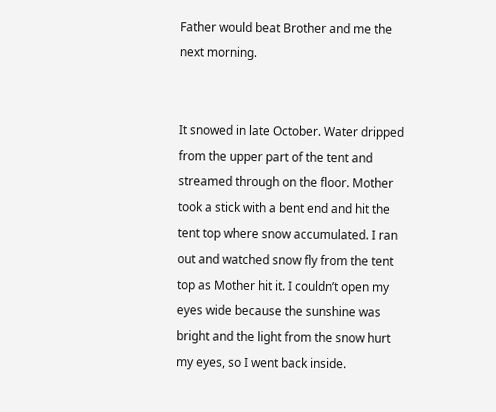Father would beat Brother and me the next morning.


It snowed in late October. Water dripped from the upper part of the tent and streamed through on the floor. Mother took a stick with a bent end and hit the tent top where snow accumulated. I ran out and watched snow fly from the tent top as Mother hit it. I couldn’t open my eyes wide because the sunshine was bright and the light from the snow hurt my eyes, so I went back inside.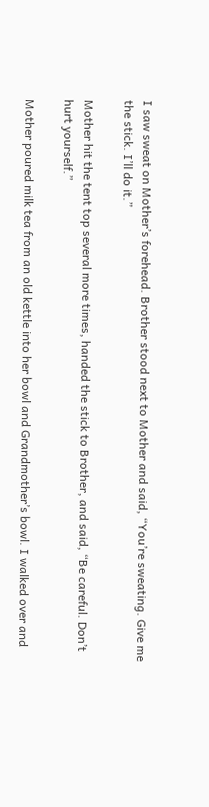I saw sweat on Mother’s forehead. Brother stood next to Mother and said, “You’re sweating. Give me the stick. I’ll do it.”

Mother hit the tent top several more times, handed the stick to Brother, and said, “Be careful. Don’t hurt yourself.”

Mother poured milk tea from an old kettle into her bowl and Grandmother’s bowl. I walked over and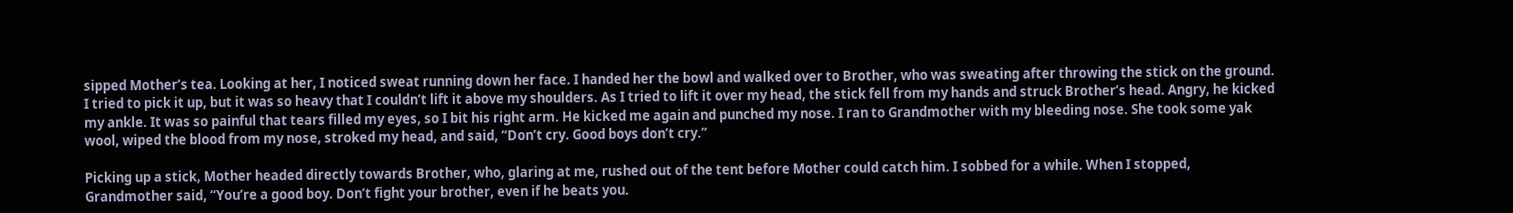sipped Mother’s tea. Looking at her, I noticed sweat running down her face. I handed her the bowl and walked over to Brother, who was sweating after throwing the stick on the ground. I tried to pick it up, but it was so heavy that I couldn’t lift it above my shoulders. As I tried to lift it over my head, the stick fell from my hands and struck Brother’s head. Angry, he kicked my ankle. It was so painful that tears filled my eyes, so I bit his right arm. He kicked me again and punched my nose. I ran to Grandmother with my bleeding nose. She took some yak wool, wiped the blood from my nose, stroked my head, and said, “Don’t cry. Good boys don’t cry.”

Picking up a stick, Mother headed directly towards Brother, who, glaring at me, rushed out of the tent before Mother could catch him. I sobbed for a while. When I stopped, Grandmother said, “You’re a good boy. Don’t fight your brother, even if he beats you.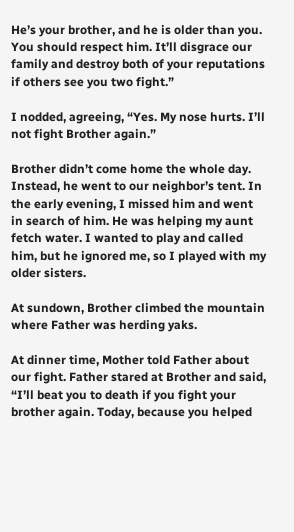He’s your brother, and he is older than you. You should respect him. It’ll disgrace our family and destroy both of your reputations if others see you two fight.”

I nodded, agreeing, “Yes. My nose hurts. I’ll not fight Brother again.”

Brother didn’t come home the whole day. Instead, he went to our neighbor’s tent. In the early evening, I missed him and went in search of him. He was helping my aunt fetch water. I wanted to play and called him, but he ignored me, so I played with my older sisters.

At sundown, Brother climbed the mountain where Father was herding yaks.

At dinner time, Mother told Father about our fight. Father stared at Brother and said, “I’ll beat you to death if you fight your brother again. Today, because you helped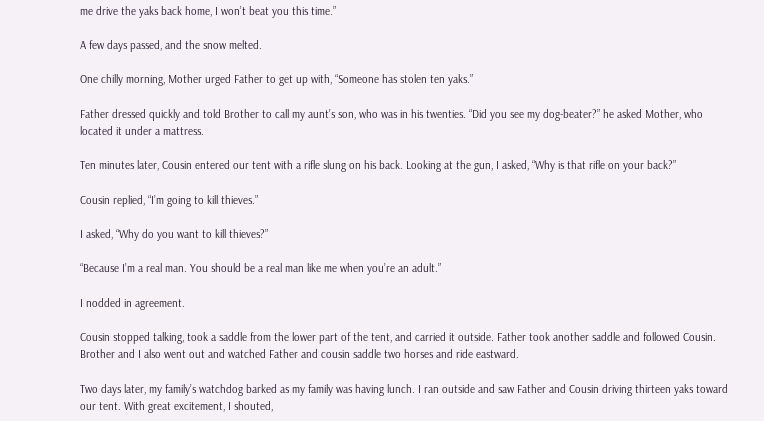me drive the yaks back home, I won’t beat you this time.”

A few days passed, and the snow melted.

One chilly morning, Mother urged Father to get up with, “Someone has stolen ten yaks.”

Father dressed quickly and told Brother to call my aunt’s son, who was in his twenties. “Did you see my dog-beater?” he asked Mother, who located it under a mattress.

Ten minutes later, Cousin entered our tent with a rifle slung on his back. Looking at the gun, I asked, “Why is that rifle on your back?”

Cousin replied, “I’m going to kill thieves.”

I asked, “Why do you want to kill thieves?”

“Because I’m a real man. You should be a real man like me when you’re an adult.”

I nodded in agreement.

Cousin stopped talking, took a saddle from the lower part of the tent, and carried it outside. Father took another saddle and followed Cousin. Brother and I also went out and watched Father and cousin saddle two horses and ride eastward.

Two days later, my family’s watchdog barked as my family was having lunch. I ran outside and saw Father and Cousin driving thirteen yaks toward our tent. With great excitement, I shouted,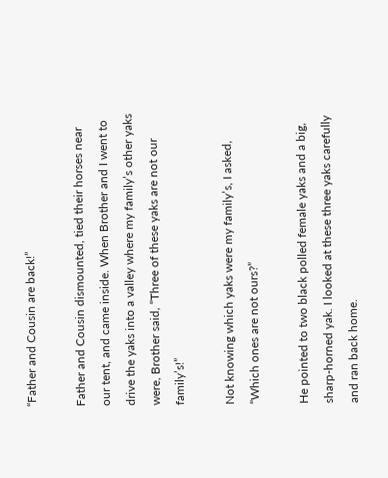“Father and Cousin are back!”

Father and Cousin dismounted, tied their horses near our tent, and came inside. When Brother and I went to drive the yaks into a valley where my family’s other yaks were, Brother said, “Three of these yaks are not our family’s!”

Not knowing which yaks were my family’s, I asked, “Which ones are not ours?”

He pointed to two black polled female yaks and a big, sharp-horned yak. I looked at these three yaks carefully and ran back home.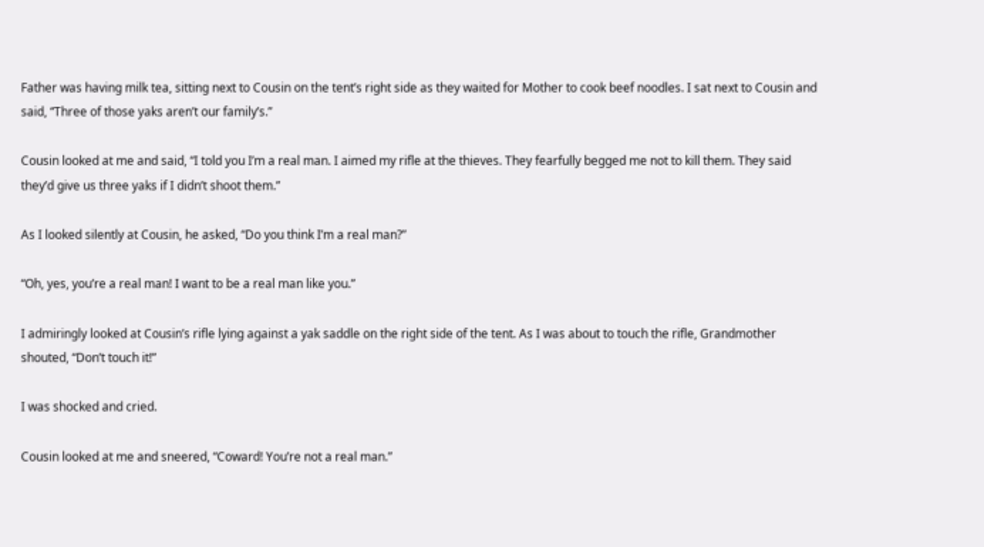Father was having milk tea, sitting next to Cousin on the tent’s right side as they waited for Mother to cook beef noodles. I sat next to Cousin and said, “Three of those yaks aren’t our family’s.”

Cousin looked at me and said, “I told you I’m a real man. I aimed my rifle at the thieves. They fearfully begged me not to kill them. They said they’d give us three yaks if I didn’t shoot them.”

As I looked silently at Cousin, he asked, “Do you think I’m a real man?”

“Oh, yes, you’re a real man! I want to be a real man like you.”

I admiringly looked at Cousin’s rifle lying against a yak saddle on the right side of the tent. As I was about to touch the rifle, Grandmother shouted, “Don’t touch it!”

I was shocked and cried.

Cousin looked at me and sneered, “Coward! You’re not a real man.”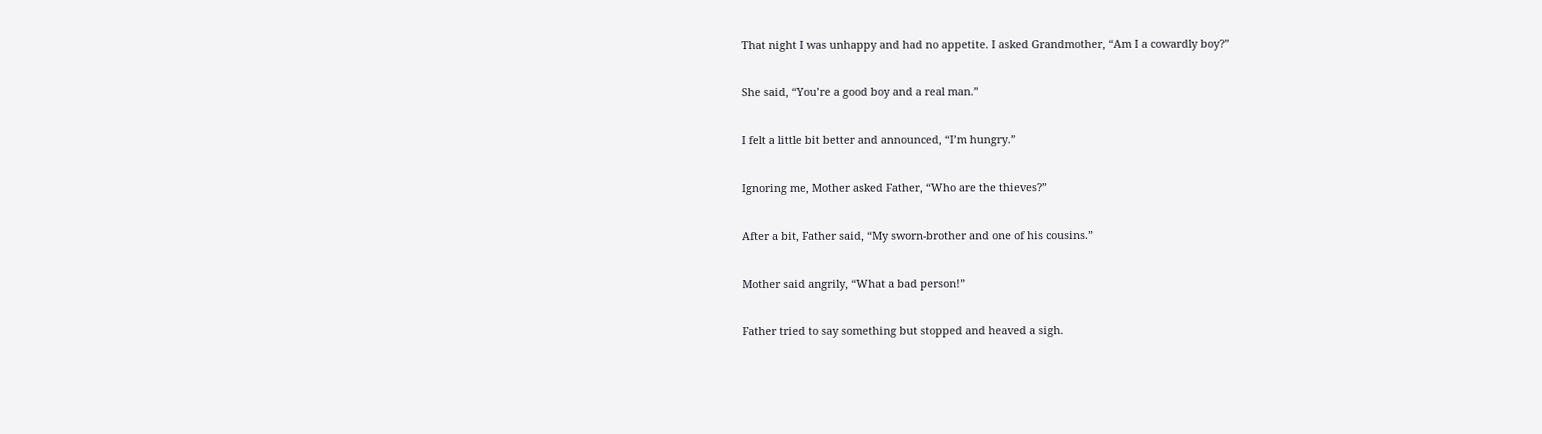That night I was unhappy and had no appetite. I asked Grandmother, “Am I a cowardly boy?”

She said, “You’re a good boy and a real man.”

I felt a little bit better and announced, “I’m hungry.”

Ignoring me, Mother asked Father, “Who are the thieves?”

After a bit, Father said, “My sworn-brother and one of his cousins.”

Mother said angrily, “What a bad person!”

Father tried to say something but stopped and heaved a sigh.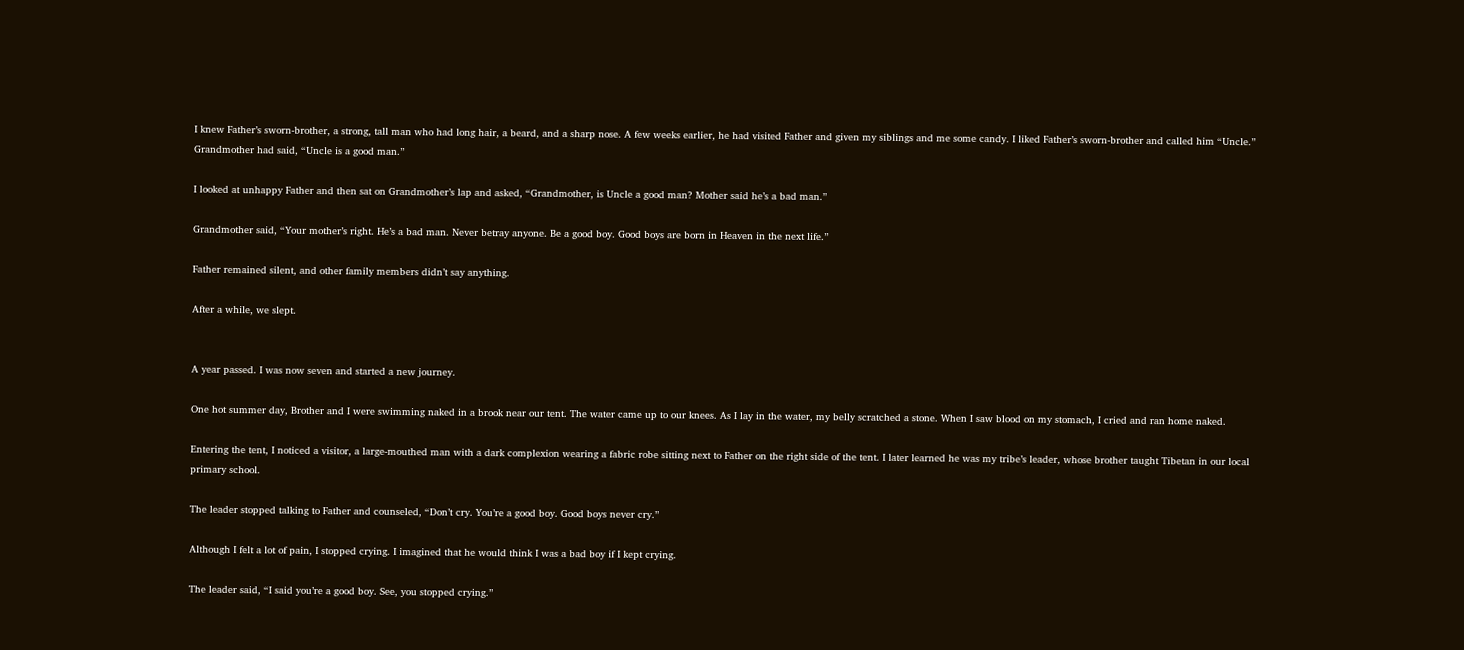I knew Father’s sworn-brother, a strong, tall man who had long hair, a beard, and a sharp nose. A few weeks earlier, he had visited Father and given my siblings and me some candy. I liked Father’s sworn-brother and called him “Uncle.” Grandmother had said, “Uncle is a good man.”

I looked at unhappy Father and then sat on Grandmother’s lap and asked, “Grandmother, is Uncle a good man? Mother said he’s a bad man.”

Grandmother said, “Your mother’s right. He’s a bad man. Never betray anyone. Be a good boy. Good boys are born in Heaven in the next life.”

Father remained silent, and other family members didn’t say anything.

After a while, we slept.


A year passed. I was now seven and started a new journey.

One hot summer day, Brother and I were swimming naked in a brook near our tent. The water came up to our knees. As I lay in the water, my belly scratched a stone. When I saw blood on my stomach, I cried and ran home naked.

Entering the tent, I noticed a visitor, a large-mouthed man with a dark complexion wearing a fabric robe sitting next to Father on the right side of the tent. I later learned he was my tribe’s leader, whose brother taught Tibetan in our local primary school.

The leader stopped talking to Father and counseled, “Don’t cry. You’re a good boy. Good boys never cry.”

Although I felt a lot of pain, I stopped crying. I imagined that he would think I was a bad boy if I kept crying.

The leader said, “I said you’re a good boy. See, you stopped crying.”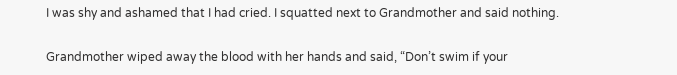I was shy and ashamed that I had cried. I squatted next to Grandmother and said nothing.

Grandmother wiped away the blood with her hands and said, “Don’t swim if your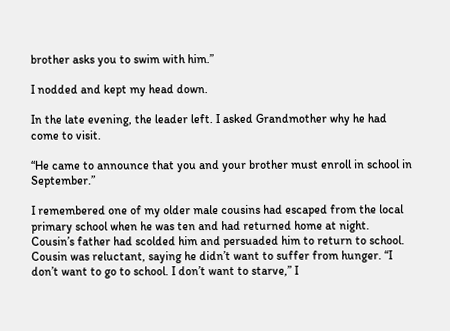brother asks you to swim with him.”

I nodded and kept my head down.

In the late evening, the leader left. I asked Grandmother why he had come to visit.

“He came to announce that you and your brother must enroll in school in September.”

I remembered one of my older male cousins had escaped from the local primary school when he was ten and had returned home at night. Cousin’s father had scolded him and persuaded him to return to school. Cousin was reluctant, saying he didn’t want to suffer from hunger. “I don’t want to go to school. I don’t want to starve,” I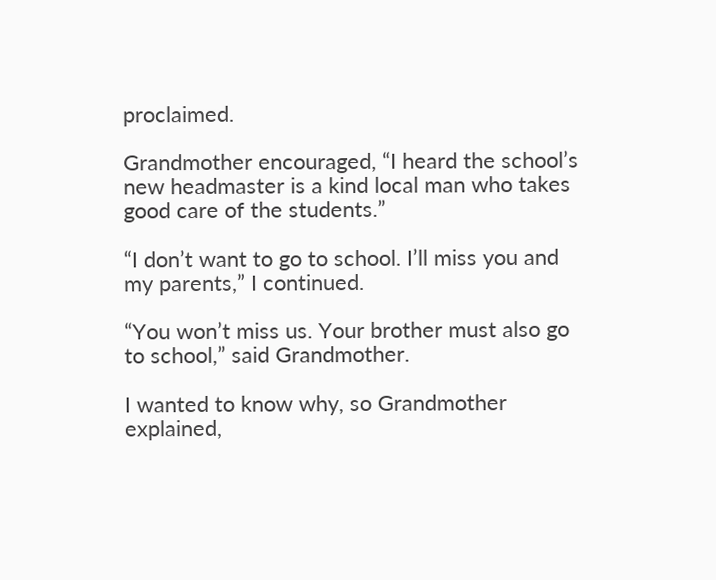proclaimed.

Grandmother encouraged, “I heard the school’s new headmaster is a kind local man who takes good care of the students.”

“I don’t want to go to school. I’ll miss you and my parents,” I continued.

“You won’t miss us. Your brother must also go to school,” said Grandmother.

I wanted to know why, so Grandmother explained,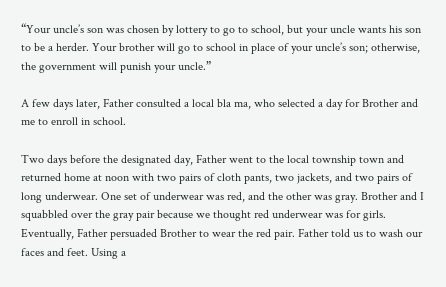“Your uncle’s son was chosen by lottery to go to school, but your uncle wants his son to be a herder. Your brother will go to school in place of your uncle’s son; otherwise, the government will punish your uncle.”

A few days later, Father consulted a local bla ma, who selected a day for Brother and me to enroll in school.

Two days before the designated day, Father went to the local township town and returned home at noon with two pairs of cloth pants, two jackets, and two pairs of long underwear. One set of underwear was red, and the other was gray. Brother and I squabbled over the gray pair because we thought red underwear was for girls. Eventually, Father persuaded Brother to wear the red pair. Father told us to wash our faces and feet. Using a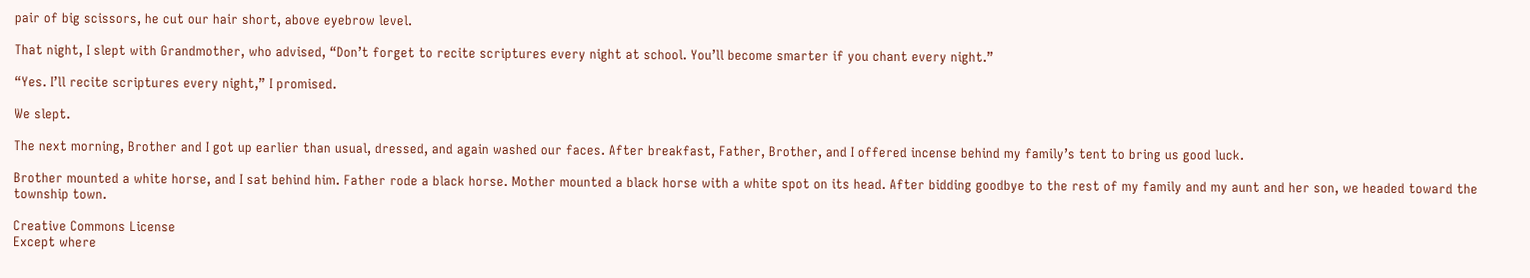pair of big scissors, he cut our hair short, above eyebrow level.

That night, I slept with Grandmother, who advised, “Don’t forget to recite scriptures every night at school. You’ll become smarter if you chant every night.”

“Yes. I’ll recite scriptures every night,” I promised.

We slept.

The next morning, Brother and I got up earlier than usual, dressed, and again washed our faces. After breakfast, Father, Brother, and I offered incense behind my family’s tent to bring us good luck.

Brother mounted a white horse, and I sat behind him. Father rode a black horse. Mother mounted a black horse with a white spot on its head. After bidding goodbye to the rest of my family and my aunt and her son, we headed toward the township town.

Creative Commons License
Except where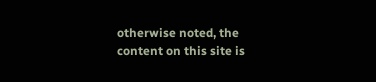otherwise noted, the content on this site is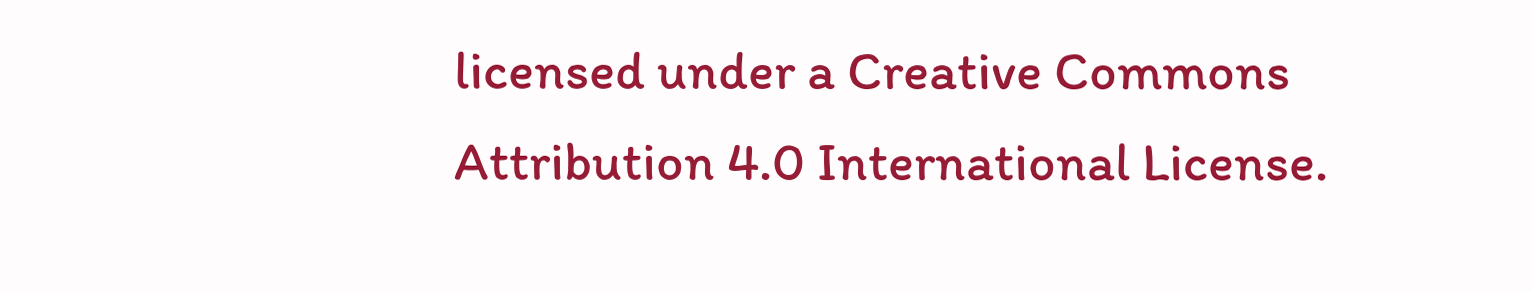licensed under a Creative Commons Attribution 4.0 International License.